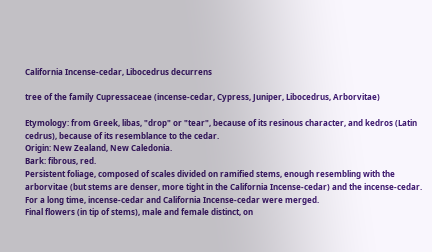California Incense-cedar, Libocedrus decurrens

tree of the family Cupressaceae (incense-cedar, Cypress, Juniper, Libocedrus, Arborvitae)

Etymology: from Greek, libas, "drop" or "tear", because of its resinous character, and kedros (Latin cedrus), because of its resemblance to the cedar.
Origin: New Zealand, New Caledonia.
Bark: fibrous, red.
Persistent foliage, composed of scales divided on ramified stems, enough resembling with the arborvitae (but stems are denser, more tight in the California Incense-cedar) and the incense-cedar. For a long time, incense-cedar and California Incense-cedar were merged.
Final flowers (in tip of stems), male and female distinct, on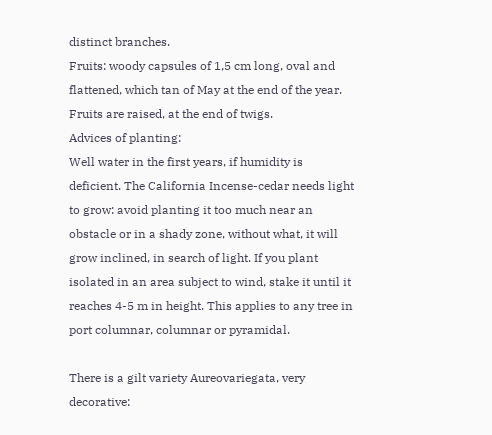distinct branches.
Fruits: woody capsules of 1,5 cm long, oval and flattened, which tan of May at the end of the year. Fruits are raised, at the end of twigs.
Advices of planting:
Well water in the first years, if humidity is deficient. The California Incense-cedar needs light to grow: avoid planting it too much near an obstacle or in a shady zone, without what, it will grow inclined, in search of light. If you plant isolated in an area subject to wind, stake it until it reaches 4-5 m in height. This applies to any tree in port columnar, columnar or pyramidal.

There is a gilt variety Aureovariegata, very decorative: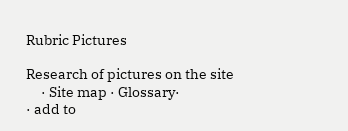Rubric Pictures

Research of pictures on the site
     · Site map · Glossary·
· add to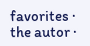favorites · the autor ·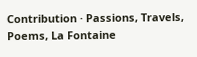Contribution · Passions, Travels, Poems, La Fontaine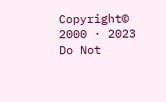Copyright© 2000 · 2023
Do Not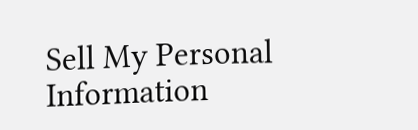Sell My Personal Information